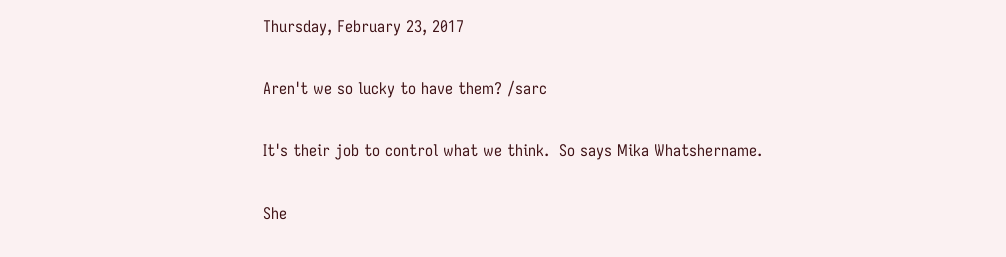Thursday, February 23, 2017

Aren't we so lucky to have them? /sarc

It's their job to control what we think.  So says Mika Whatshername.

She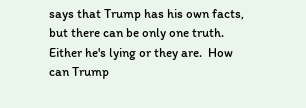says that Trump has his own facts, but there can be only one truth.  Either he's lying or they are.  How can Trump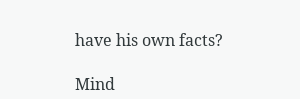have his own facts?

Mind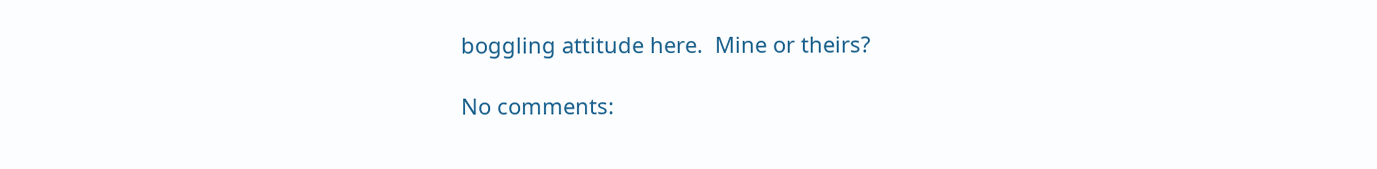boggling attitude here.  Mine or theirs?

No comments: